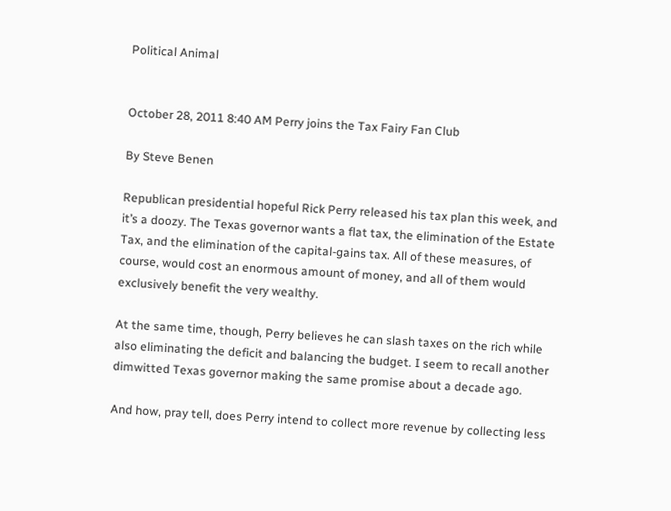Political Animal


October 28, 2011 8:40 AM Perry joins the Tax Fairy Fan Club

By Steve Benen

Republican presidential hopeful Rick Perry released his tax plan this week, and it’s a doozy. The Texas governor wants a flat tax, the elimination of the Estate Tax, and the elimination of the capital-gains tax. All of these measures, of course, would cost an enormous amount of money, and all of them would exclusively benefit the very wealthy.

At the same time, though, Perry believes he can slash taxes on the rich while also eliminating the deficit and balancing the budget. I seem to recall another dimwitted Texas governor making the same promise about a decade ago.

And how, pray tell, does Perry intend to collect more revenue by collecting less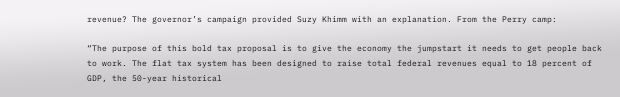revenue? The governor’s campaign provided Suzy Khimm with an explanation. From the Perry camp:

“The purpose of this bold tax proposal is to give the economy the jumpstart it needs to get people back to work. The flat tax system has been designed to raise total federal revenues equal to 18 percent of GDP, the 50-year historical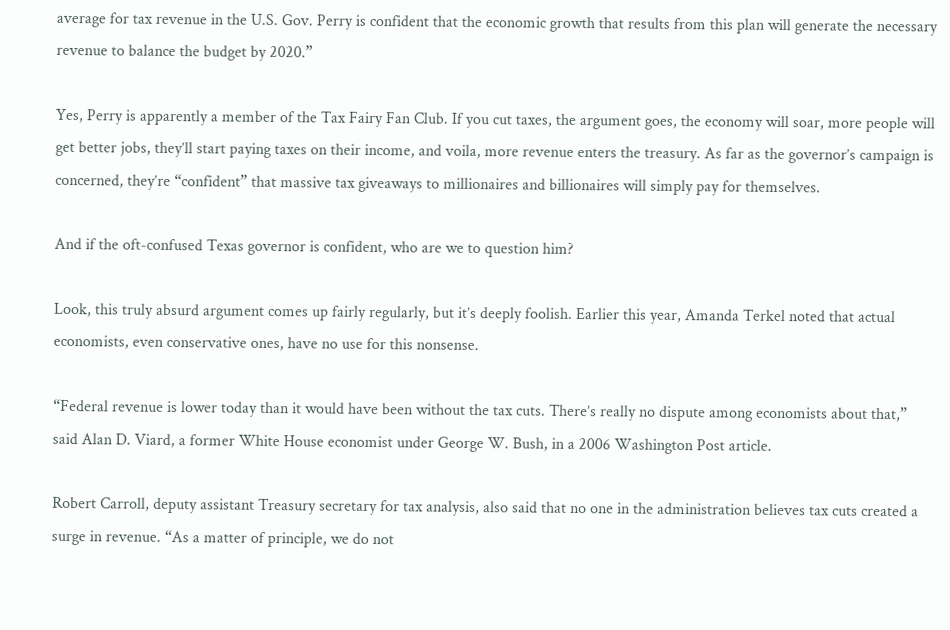average for tax revenue in the U.S. Gov. Perry is confident that the economic growth that results from this plan will generate the necessary revenue to balance the budget by 2020.”

Yes, Perry is apparently a member of the Tax Fairy Fan Club. If you cut taxes, the argument goes, the economy will soar, more people will get better jobs, they’ll start paying taxes on their income, and voila, more revenue enters the treasury. As far as the governor’s campaign is concerned, they’re “confident” that massive tax giveaways to millionaires and billionaires will simply pay for themselves.

And if the oft-confused Texas governor is confident, who are we to question him?

Look, this truly absurd argument comes up fairly regularly, but it’s deeply foolish. Earlier this year, Amanda Terkel noted that actual economists, even conservative ones, have no use for this nonsense.

“Federal revenue is lower today than it would have been without the tax cuts. There’s really no dispute among economists about that,” said Alan D. Viard, a former White House economist under George W. Bush, in a 2006 Washington Post article.

Robert Carroll, deputy assistant Treasury secretary for tax analysis, also said that no one in the administration believes tax cuts created a surge in revenue. “As a matter of principle, we do not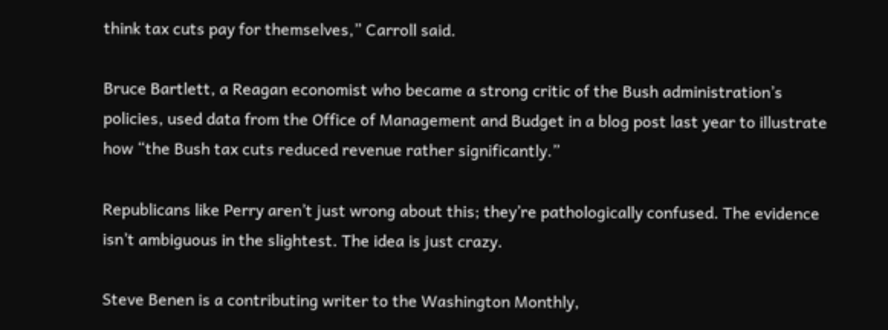think tax cuts pay for themselves,” Carroll said.

Bruce Bartlett, a Reagan economist who became a strong critic of the Bush administration’s policies, used data from the Office of Management and Budget in a blog post last year to illustrate how “the Bush tax cuts reduced revenue rather significantly.”

Republicans like Perry aren’t just wrong about this; they’re pathologically confused. The evidence isn’t ambiguous in the slightest. The idea is just crazy.

Steve Benen is a contributing writer to the Washington Monthly,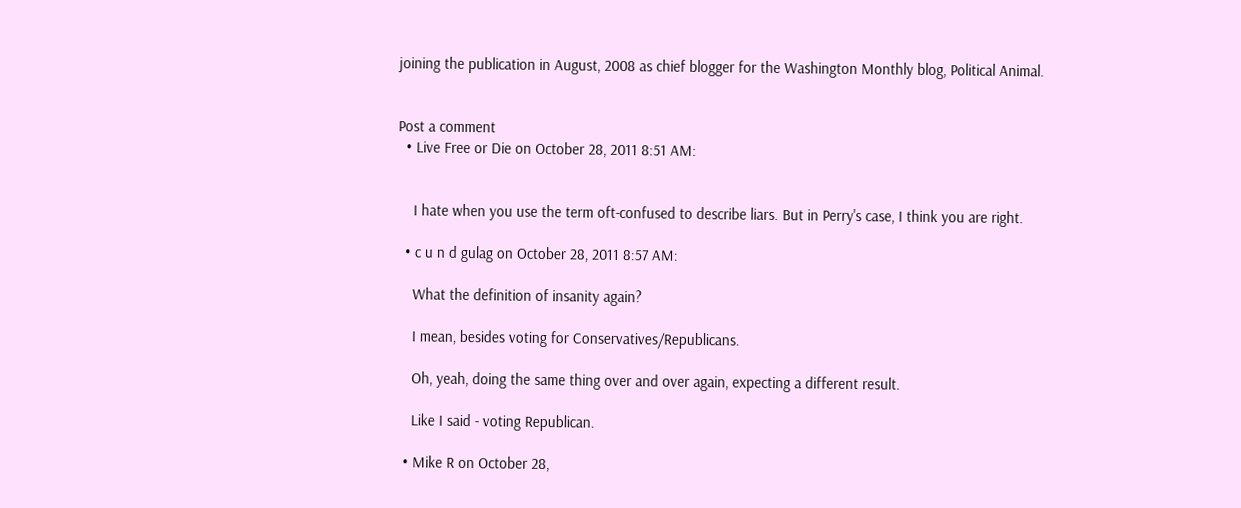joining the publication in August, 2008 as chief blogger for the Washington Monthly blog, Political Animal.


Post a comment
  • Live Free or Die on October 28, 2011 8:51 AM:


    I hate when you use the term oft-confused to describe liars. But in Perry's case, I think you are right.

  • c u n d gulag on October 28, 2011 8:57 AM:

    What the definition of insanity again?

    I mean, besides voting for Conservatives/Republicans.

    Oh, yeah, doing the same thing over and over again, expecting a different result.

    Like I said - voting Republican.

  • Mike R on October 28,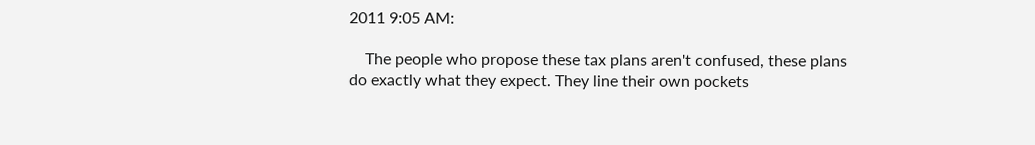2011 9:05 AM:

    The people who propose these tax plans aren't confused, these plans do exactly what they expect. They line their own pockets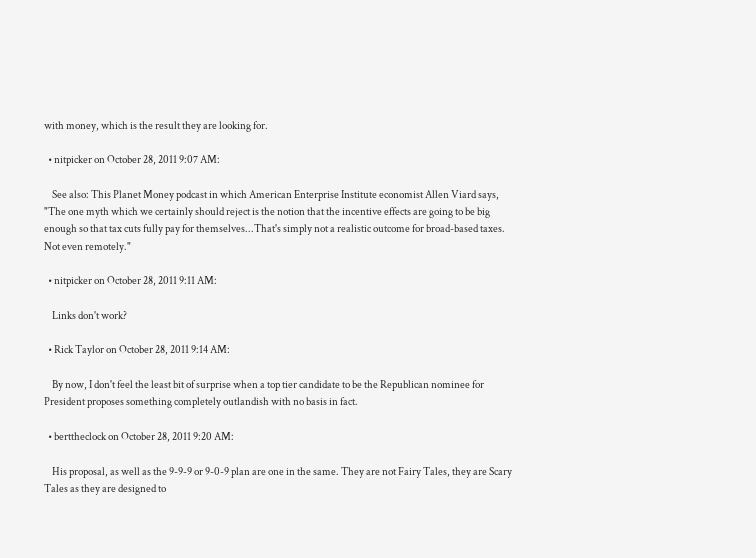with money, which is the result they are looking for.

  • nitpicker on October 28, 2011 9:07 AM:

    See also: This Planet Money podcast in which American Enterprise Institute economist Allen Viard says, "The one myth which we certainly should reject is the notion that the incentive effects are going to be big enough so that tax cuts fully pay for themselves...That's simply not a realistic outcome for broad-based taxes. Not even remotely."

  • nitpicker on October 28, 2011 9:11 AM:

    Links don't work?

  • Rick Taylor on October 28, 2011 9:14 AM:

    By now, I don't feel the least bit of surprise when a top tier candidate to be the Republican nominee for President proposes something completely outlandish with no basis in fact.

  • berttheclock on October 28, 2011 9:20 AM:

    His proposal, as well as the 9-9-9 or 9-0-9 plan are one in the same. They are not Fairy Tales, they are Scary Tales as they are designed to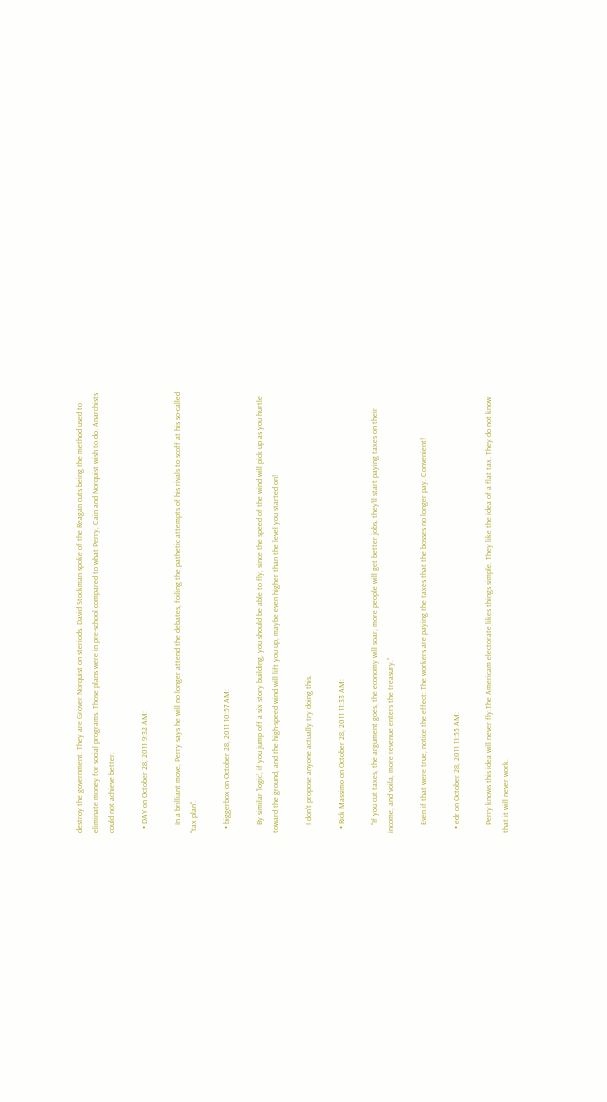destroy the government. They are Grover Norquist on steriods. David Stockman spoke of the Reagan cuts being the method used to eliminate money for social programs. Those plans were in pre-school compared to what Perry, Cain and Norquist wish to do. Anarchists could not achieve better.

  • DAY on October 28, 2011 9:32 AM:

    In a brilliant move, Perry says he will no longer attend the debates, foiling the pathetic attempts of his rivals to scoff at his so-called "tax plan".

  • biggerbox on October 28, 2011 10:57 AM:

    By similar 'logic', if you jump off a six story building, you should be able to fly, since the speed of the wind will pick up as you hurtle toward the ground, and the high-speed wind will lift you up, maybe even higher than the level you started on!

    I don't propose anyone actually try doing this.

  • Rick Massimo on October 28, 2011 11:33 AM:

    "If you cut taxes, the argument goes, the economy will soar, more people will get better jobs, they’ll start paying taxes on their income, and voila, more revenue enters the treasury."

    Even if that were true, notice the effect: The workers are paying the taxes that the bosses no longer pay. Convenient!

  • edr on October 28, 2011 11:55 AM:

    Perry knows this idea will never fly.The Americam electorate likes things simple. They like the idea of a flat tax. They do not know that it will never work.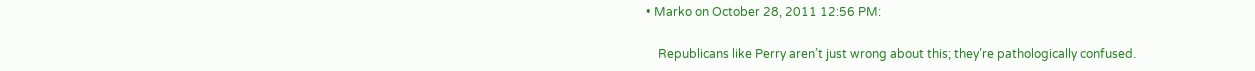• Marko on October 28, 2011 12:56 PM:

    Republicans like Perry aren’t just wrong about this; they’re pathologically confused.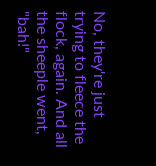No, they're just trying to fleece the flock, again. And all the sheeple went, "bah!"